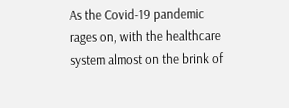As the Covid-19 pandemic rages on, with the healthcare system almost on the brink of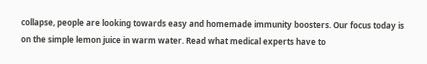collapse, people are looking towards easy and homemade immunity boosters. Our focus today is on the simple lemon juice in warm water. Read what medical experts have to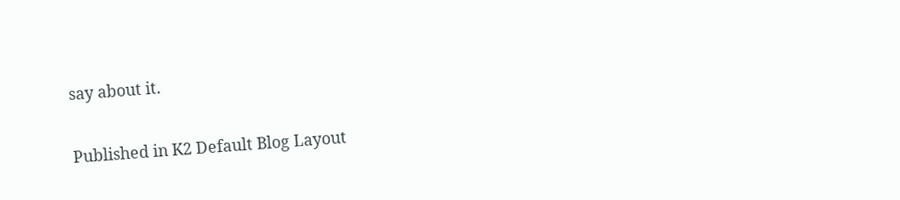say about it.

Published in K2 Default Blog Layout